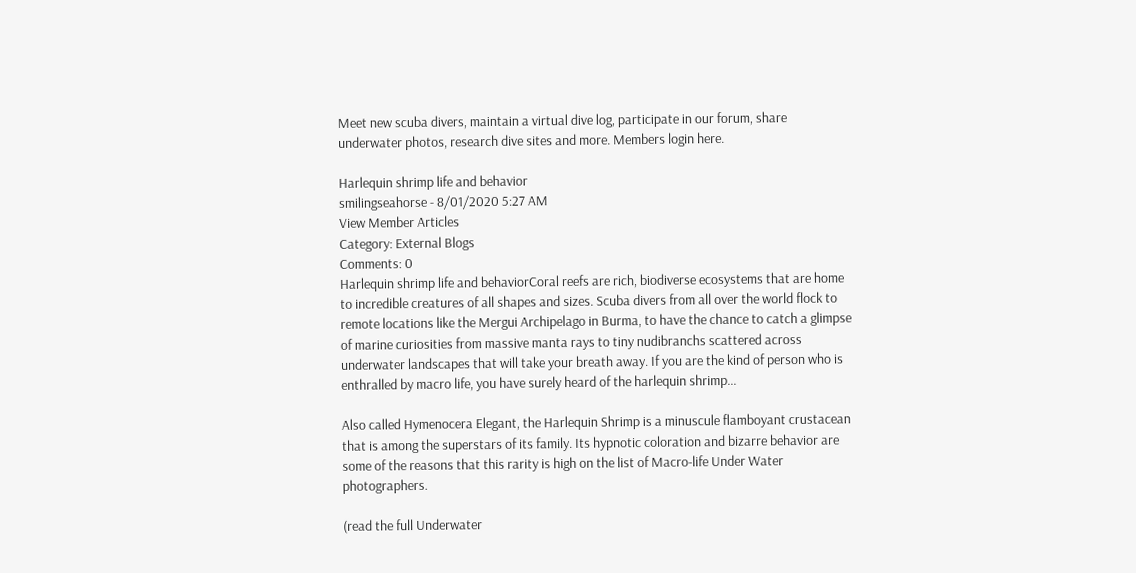Meet new scuba divers, maintain a virtual dive log, participate in our forum, share underwater photos, research dive sites and more. Members login here.

Harlequin shrimp life and behavior
smilingseahorse - 8/01/2020 5:27 AM
View Member Articles
Category: External Blogs
Comments: 0
Harlequin shrimp life and behaviorCoral reefs are rich, biodiverse ecosystems that are home to incredible creatures of all shapes and sizes. Scuba divers from all over the world flock to remote locations like the Mergui Archipelago in Burma, to have the chance to catch a glimpse of marine curiosities from massive manta rays to tiny nudibranchs scattered across underwater landscapes that will take your breath away. If you are the kind of person who is enthralled by macro life, you have surely heard of the harlequin shrimp...

Also called Hymenocera Elegant, the Harlequin Shrimp is a minuscule flamboyant crustacean that is among the superstars of its family. Its hypnotic coloration and bizarre behavior are some of the reasons that this rarity is high on the list of Macro-life Under Water photographers.

(read the full Underwater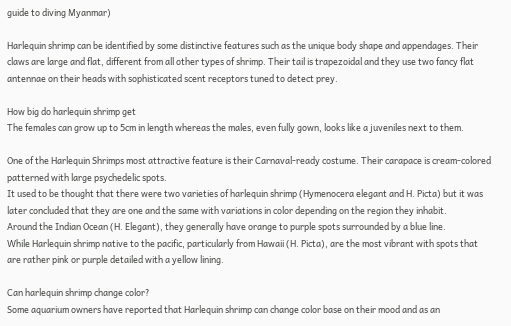guide to diving Myanmar)

Harlequin shrimp can be identified by some distinctive features such as the unique body shape and appendages. Their claws are large and flat, different from all other types of shrimp. Their tail is trapezoidal and they use two fancy flat antennae on their heads with sophisticated scent receptors tuned to detect prey.

How big do harlequin shrimp get
The females can grow up to 5cm in length whereas the males, even fully gown, looks like a juveniles next to them.

One of the Harlequin Shrimps most attractive feature is their Carnaval-ready costume. Their carapace is cream-colored patterned with large psychedelic spots.
It used to be thought that there were two varieties of harlequin shrimp (Hymenocera elegant and H. Picta) but it was later concluded that they are one and the same with variations in color depending on the region they inhabit.
Around the Indian Ocean (H. Elegant), they generally have orange to purple spots surrounded by a blue line.
While Harlequin shrimp native to the pacific, particularly from Hawaii (H. Picta), are the most vibrant with spots that are rather pink or purple detailed with a yellow lining.

Can harlequin shrimp change color?
Some aquarium owners have reported that Harlequin shrimp can change color base on their mood and as an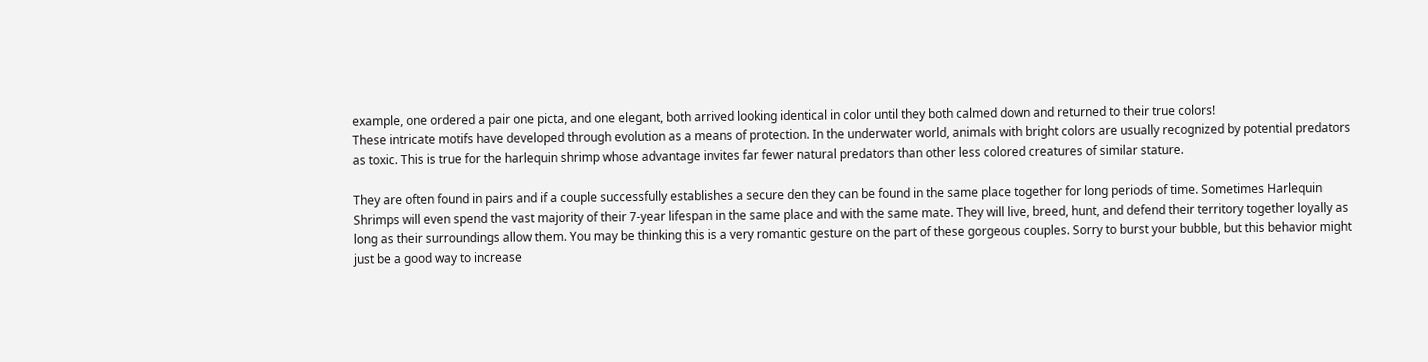example, one ordered a pair one picta, and one elegant, both arrived looking identical in color until they both calmed down and returned to their true colors!
These intricate motifs have developed through evolution as a means of protection. In the underwater world, animals with bright colors are usually recognized by potential predators as toxic. This is true for the harlequin shrimp whose advantage invites far fewer natural predators than other less colored creatures of similar stature.

They are often found in pairs and if a couple successfully establishes a secure den they can be found in the same place together for long periods of time. Sometimes Harlequin Shrimps will even spend the vast majority of their 7-year lifespan in the same place and with the same mate. They will live, breed, hunt, and defend their territory together loyally as long as their surroundings allow them. You may be thinking this is a very romantic gesture on the part of these gorgeous couples. Sorry to burst your bubble, but this behavior might just be a good way to increase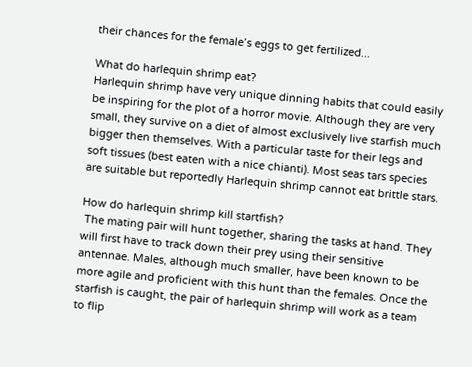their chances for the female’s eggs to get fertilized...

What do harlequin shrimp eat?
Harlequin shrimp have very unique dinning habits that could easily be inspiring for the plot of a horror movie. Although they are very small, they survive on a diet of almost exclusively live starfish much bigger then themselves. With a particular taste for their legs and soft tissues (best eaten with a nice chianti). Most seas tars species are suitable but reportedly Harlequin shrimp cannot eat brittle stars.

How do harlequin shrimp kill startfish?
 The mating pair will hunt together, sharing the tasks at hand. They will first have to track down their prey using their sensitive antennae. Males, although much smaller, have been known to be more agile and proficient with this hunt than the females. Once the starfish is caught, the pair of harlequin shrimp will work as a team to flip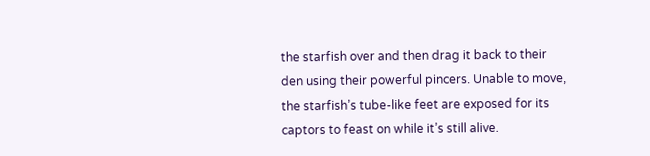the starfish over and then drag it back to their den using their powerful pincers. Unable to move, the starfish’s tube-like feet are exposed for its captors to feast on while it’s still alive.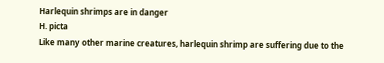Harlequin shrimps are in danger
H. picta
Like many other marine creatures, harlequin shrimp are suffering due to the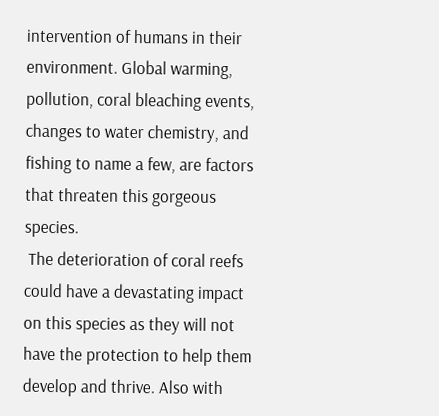intervention of humans in their environment. Global warming, pollution, coral bleaching events, changes to water chemistry, and fishing to name a few, are factors that threaten this gorgeous species.
 The deterioration of coral reefs could have a devastating impact on this species as they will not have the protection to help them develop and thrive. Also with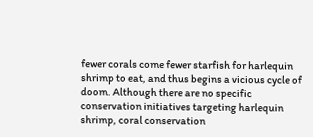fewer corals come fewer starfish for harlequin shrimp to eat, and thus begins a vicious cycle of doom. Although there are no specific conservation initiatives targeting harlequin shrimp, coral conservation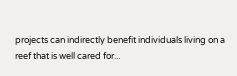projects can indirectly benefit individuals living on a reef that is well cared for...